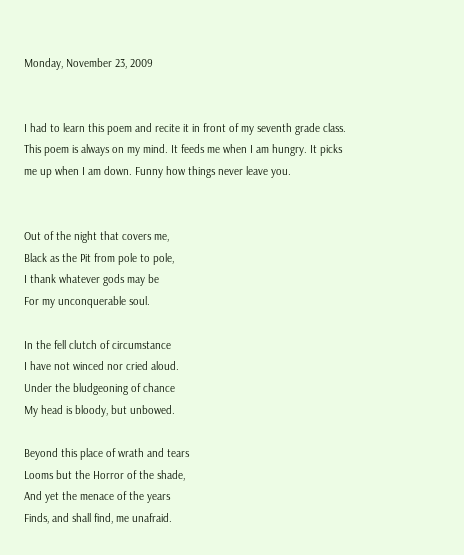Monday, November 23, 2009


I had to learn this poem and recite it in front of my seventh grade class. This poem is always on my mind. It feeds me when I am hungry. It picks me up when I am down. Funny how things never leave you.


Out of the night that covers me,
Black as the Pit from pole to pole,
I thank whatever gods may be
For my unconquerable soul.

In the fell clutch of circumstance
I have not winced nor cried aloud.
Under the bludgeoning of chance
My head is bloody, but unbowed.

Beyond this place of wrath and tears
Looms but the Horror of the shade,
And yet the menace of the years
Finds, and shall find, me unafraid.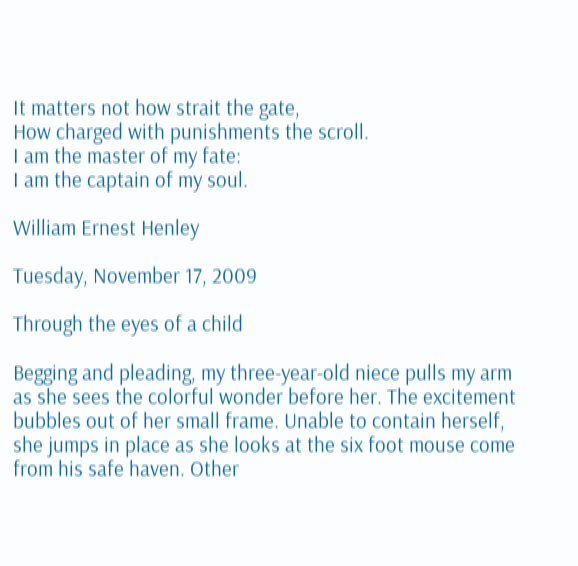It matters not how strait the gate,
How charged with punishments the scroll.
I am the master of my fate:
I am the captain of my soul.

William Ernest Henley

Tuesday, November 17, 2009

Through the eyes of a child

Begging and pleading, my three-year-old niece pulls my arm as she sees the colorful wonder before her. The excitement bubbles out of her small frame. Unable to contain herself, she jumps in place as she looks at the six foot mouse come from his safe haven. Other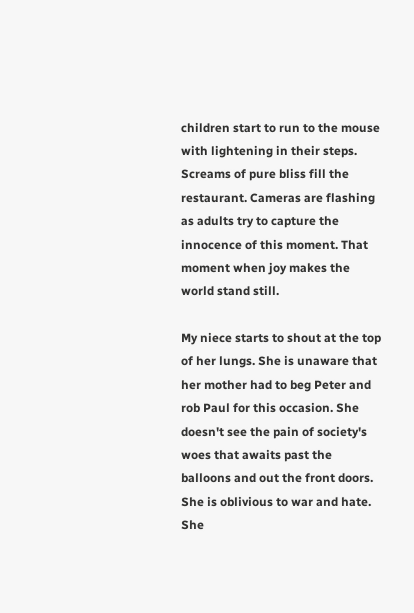children start to run to the mouse with lightening in their steps. Screams of pure bliss fill the restaurant. Cameras are flashing as adults try to capture the innocence of this moment. That moment when joy makes the world stand still.

My niece starts to shout at the top of her lungs. She is unaware that her mother had to beg Peter and rob Paul for this occasion. She doesn't see the pain of society's woes that awaits past the balloons and out the front doors. She is oblivious to war and hate. She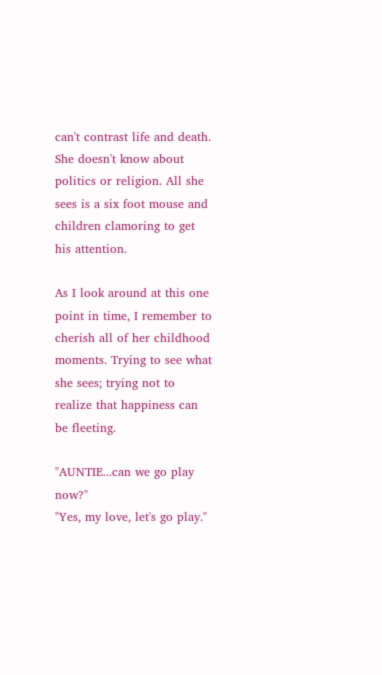can't contrast life and death. She doesn't know about politics or religion. All she sees is a six foot mouse and children clamoring to get his attention.

As I look around at this one point in time, I remember to cherish all of her childhood moments. Trying to see what she sees; trying not to realize that happiness can be fleeting.

"AUNTIE...can we go play now?"
"Yes, my love, let's go play."